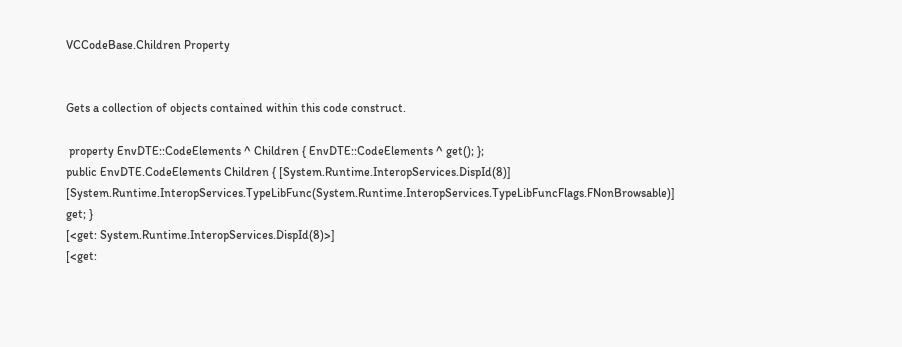VCCodeBase.Children Property


Gets a collection of objects contained within this code construct.

 property EnvDTE::CodeElements ^ Children { EnvDTE::CodeElements ^ get(); };
public EnvDTE.CodeElements Children { [System.Runtime.InteropServices.DispId(8)] [System.Runtime.InteropServices.TypeLibFunc(System.Runtime.InteropServices.TypeLibFuncFlags.FNonBrowsable)] get; }
[<get: System.Runtime.InteropServices.DispId(8)>]
[<get: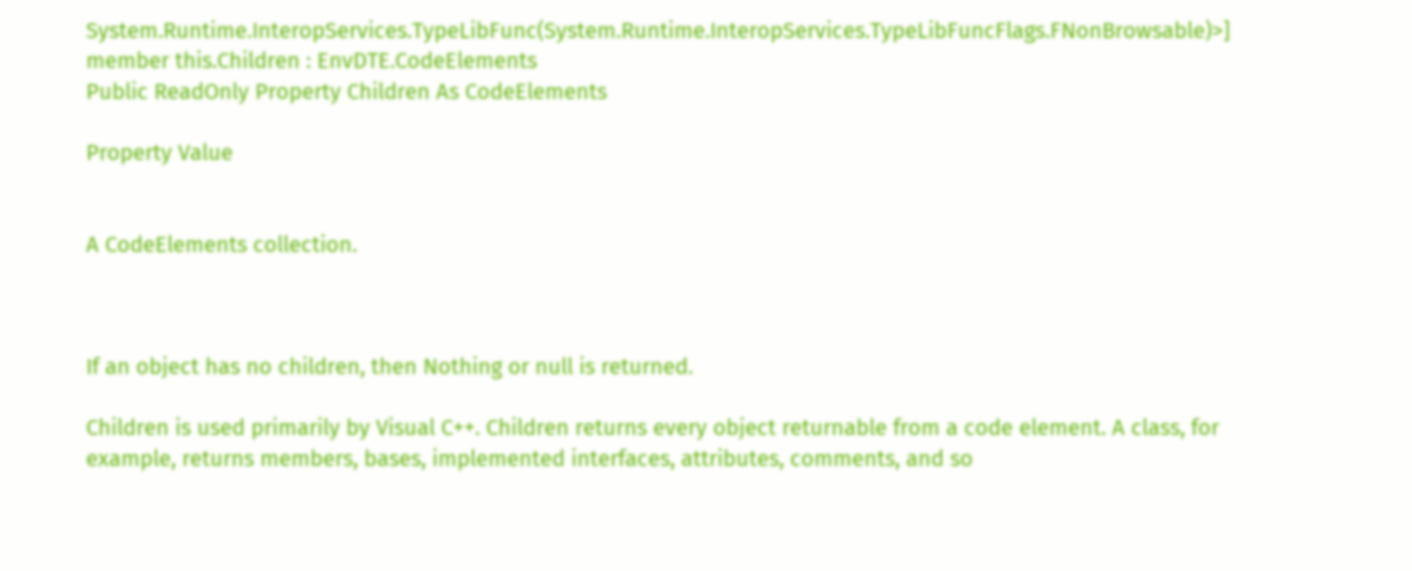System.Runtime.InteropServices.TypeLibFunc(System.Runtime.InteropServices.TypeLibFuncFlags.FNonBrowsable)>]
member this.Children : EnvDTE.CodeElements
Public ReadOnly Property Children As CodeElements

Property Value


A CodeElements collection.



If an object has no children, then Nothing or null is returned.

Children is used primarily by Visual C++. Children returns every object returnable from a code element. A class, for example, returns members, bases, implemented interfaces, attributes, comments, and so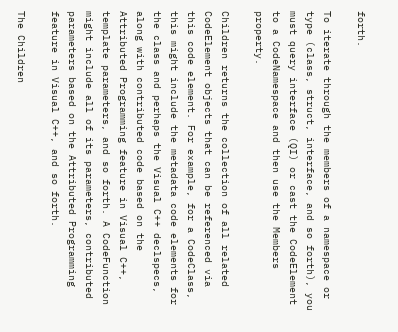forth.

To iterate through the members of a namespace or type (class, struct, interface, and so forth), you must query interface (QI) or cast the CodeElement to a CodeNamespace and then use the Members property.

Children returns the collection of all related CodeElement objects that can be referenced via this code element. For example, for a CodeClass, this might include the metadata code elements for the class and perhaps the Visual C++ declspecs, along with contributed code based on the Attributed Programming feature in Visual C++, template parameters, and so forth. A CodeFunction might include all of its parameters, contributed parameters based on the Attributed Programming feature in Visual C++, and so forth.

The Children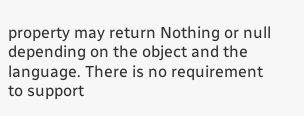property may return Nothing or null depending on the object and the language. There is no requirement to support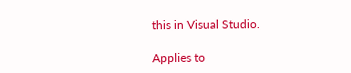this in Visual Studio.

Applies to